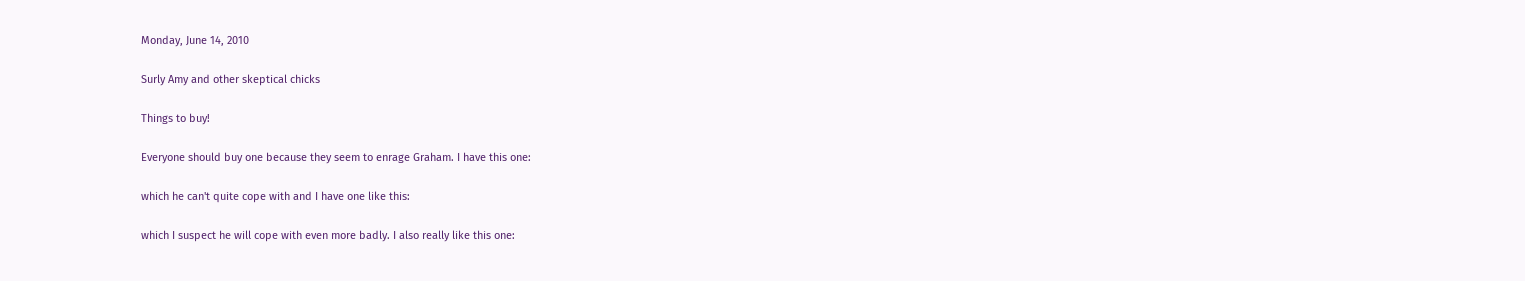Monday, June 14, 2010

Surly Amy and other skeptical chicks

Things to buy!

Everyone should buy one because they seem to enrage Graham. I have this one:

which he can't quite cope with and I have one like this:

which I suspect he will cope with even more badly. I also really like this one: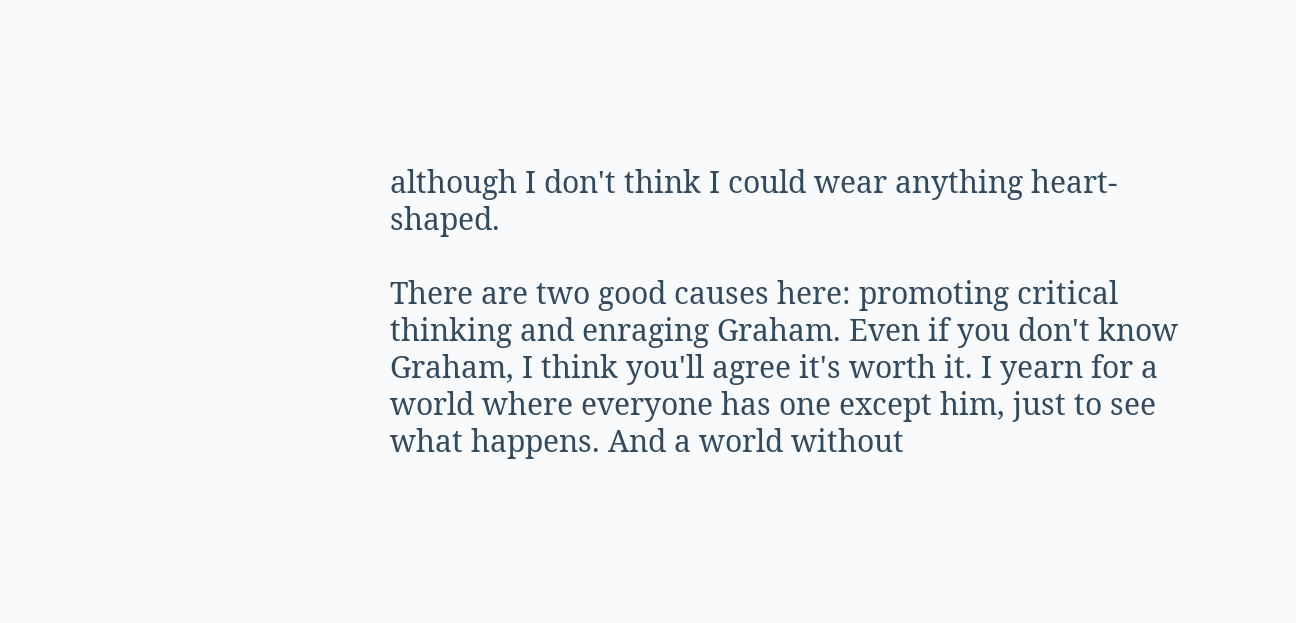although I don't think I could wear anything heart-shaped.

There are two good causes here: promoting critical thinking and enraging Graham. Even if you don't know Graham, I think you'll agree it's worth it. I yearn for a world where everyone has one except him, just to see what happens. And a world without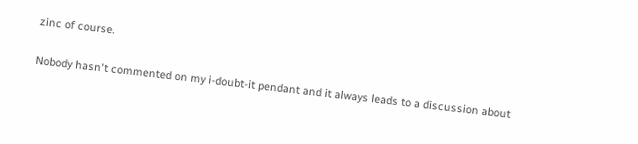zinc of course.

Nobody hasn't commented on my i-doubt-it pendant and it always leads to a discussion about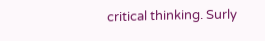critical thinking. Surly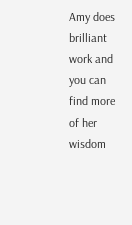Amy does brilliant work and you can find more of her wisdom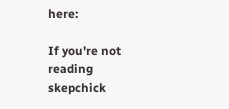here:

If you're not reading skepchick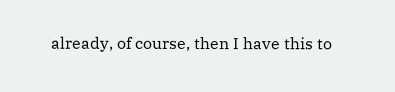already, of course, then I have this to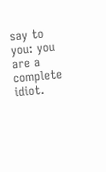say to you: you are a complete idiot.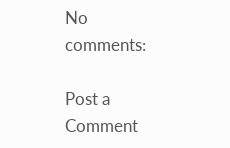No comments:

Post a Comment